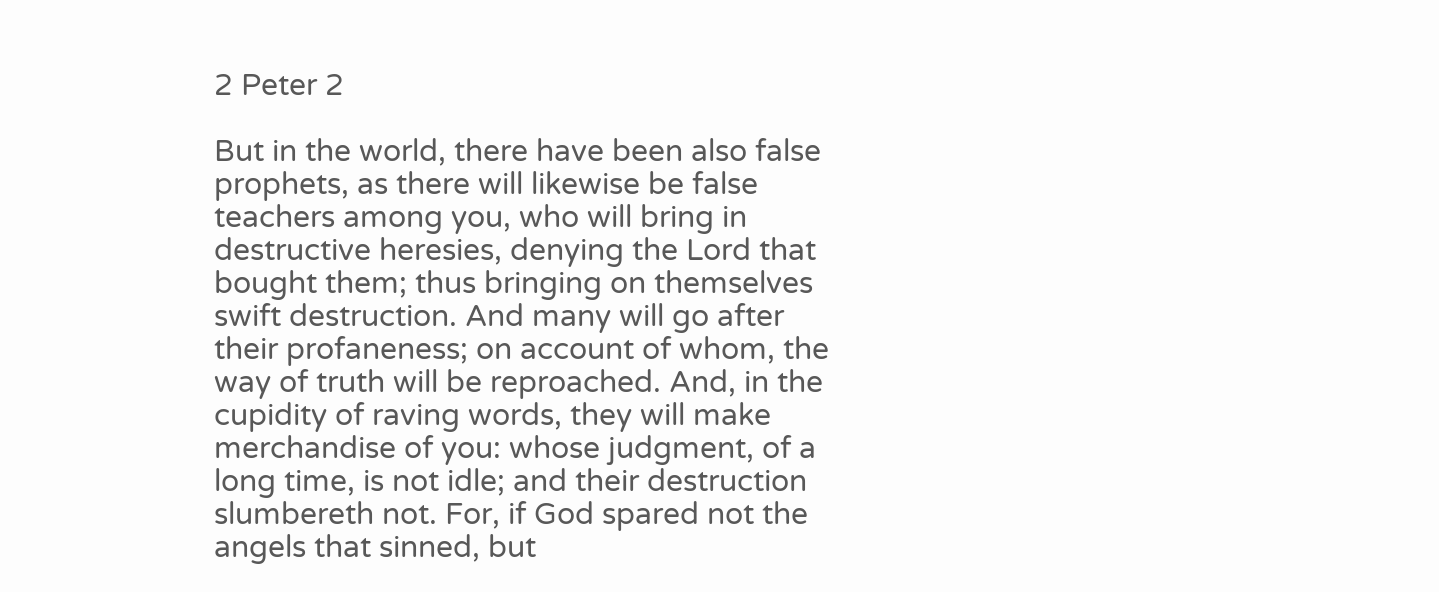2 Peter 2

But in the world, there have been also false prophets, as there will likewise be false teachers among you, who will bring in destructive heresies, denying the Lord that bought them; thus bringing on themselves swift destruction. And many will go after their profaneness; on account of whom, the way of truth will be reproached. And, in the cupidity of raving words, they will make merchandise of you: whose judgment, of a long time, is not idle; and their destruction slumbereth not. For, if God spared not the angels that sinned, but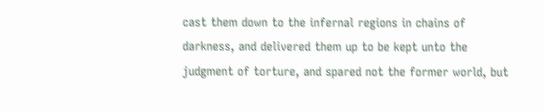cast them down to the infernal regions in chains of darkness, and delivered them up to be kept unto the judgment of torture, and spared not the former world, but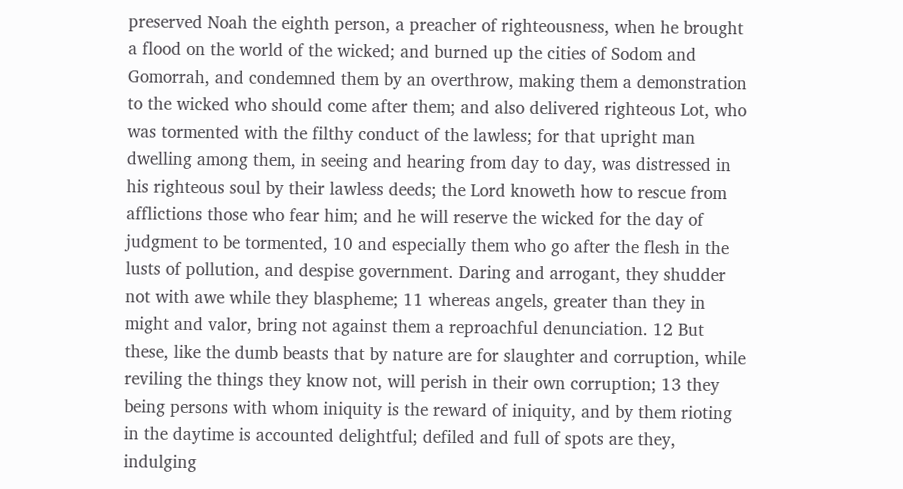preserved Noah the eighth person, a preacher of righteousness, when he brought a flood on the world of the wicked; and burned up the cities of Sodom and Gomorrah, and condemned them by an overthrow, making them a demonstration to the wicked who should come after them; and also delivered righteous Lot, who was tormented with the filthy conduct of the lawless; for that upright man dwelling among them, in seeing and hearing from day to day, was distressed in his righteous soul by their lawless deeds; the Lord knoweth how to rescue from afflictions those who fear him; and he will reserve the wicked for the day of judgment to be tormented, 10 and especially them who go after the flesh in the lusts of pollution, and despise government. Daring and arrogant, they shudder not with awe while they blaspheme; 11 whereas angels, greater than they in might and valor, bring not against them a reproachful denunciation. 12 But these, like the dumb beasts that by nature are for slaughter and corruption, while reviling the things they know not, will perish in their own corruption; 13 they being persons with whom iniquity is the reward of iniquity, and by them rioting in the daytime is accounted delightful; defiled and full of spots are they, indulging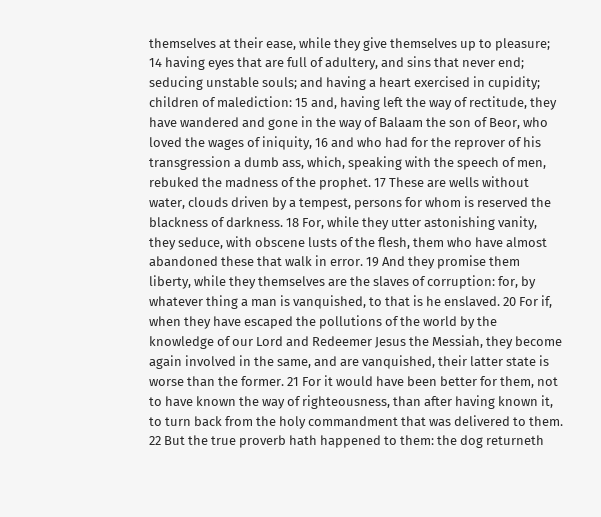themselves at their ease, while they give themselves up to pleasure; 14 having eyes that are full of adultery, and sins that never end; seducing unstable souls; and having a heart exercised in cupidity; children of malediction: 15 and, having left the way of rectitude, they have wandered and gone in the way of Balaam the son of Beor, who loved the wages of iniquity, 16 and who had for the reprover of his transgression a dumb ass, which, speaking with the speech of men, rebuked the madness of the prophet. 17 These are wells without water, clouds driven by a tempest, persons for whom is reserved the blackness of darkness. 18 For, while they utter astonishing vanity, they seduce, with obscene lusts of the flesh, them who have almost abandoned these that walk in error. 19 And they promise them liberty, while they themselves are the slaves of corruption: for, by whatever thing a man is vanquished, to that is he enslaved. 20 For if, when they have escaped the pollutions of the world by the knowledge of our Lord and Redeemer Jesus the Messiah, they become again involved in the same, and are vanquished, their latter state is worse than the former. 21 For it would have been better for them, not to have known the way of righteousness, than after having known it, to turn back from the holy commandment that was delivered to them. 22 But the true proverb hath happened to them: the dog returneth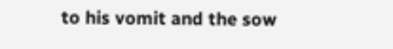to his vomit and the sow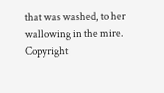that was washed, to her wallowing in the mire.
Copyright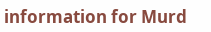information for Murd